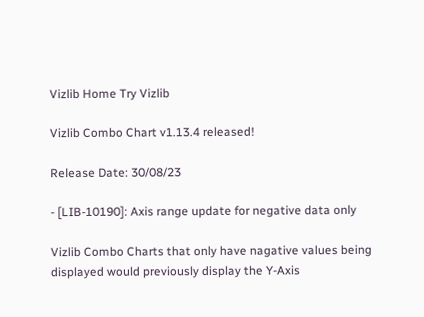Vizlib Home Try Vizlib

Vizlib Combo Chart v1.13.4 released!

Release Date: 30/08/23

- [LIB-10190]: Axis range update for negative data only

Vizlib Combo Charts that only have nagative values being displayed would previously display the Y-Axis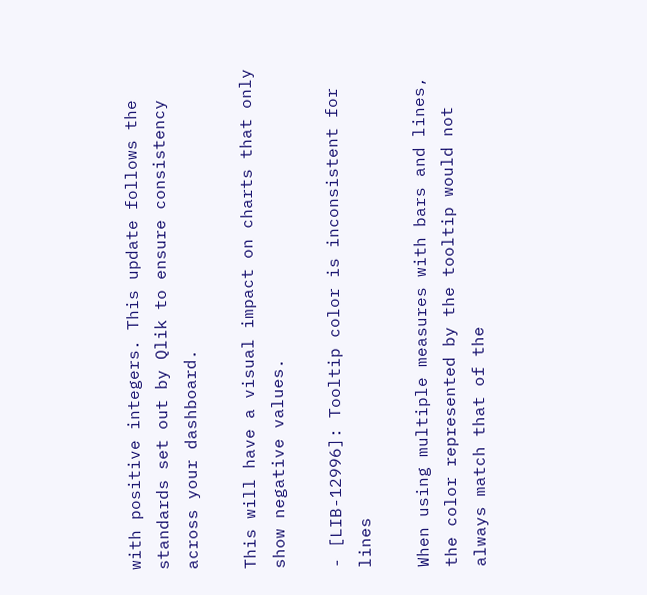with positive integers. This update follows the standards set out by Qlik to ensure consistency across your dashboard.

This will have a visual impact on charts that only show negative values.

- [LIB-12996]: Tooltip color is inconsistent for lines

When using multiple measures with bars and lines, the color represented by the tooltip would not always match that of the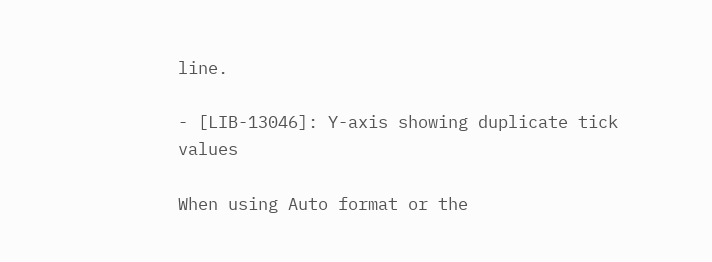line.

- [LIB-13046]: Y-axis showing duplicate tick values

When using Auto format or the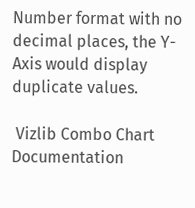Number format with no decimal places, the Y-Axis would display duplicate values.

 Vizlib Combo Chart Documentation